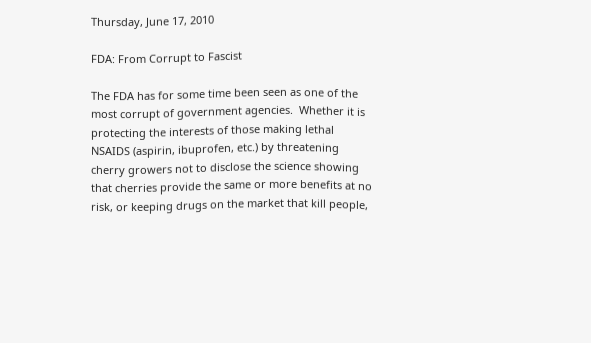Thursday, June 17, 2010

FDA: From Corrupt to Fascist

The FDA has for some time been seen as one of the most corrupt of government agencies.  Whether it is protecting the interests of those making lethal NSAIDS (aspirin, ibuprofen, etc.) by threatening cherry growers not to disclose the science showing that cherries provide the same or more benefits at no risk, or keeping drugs on the market that kill people,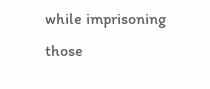while imprisoning those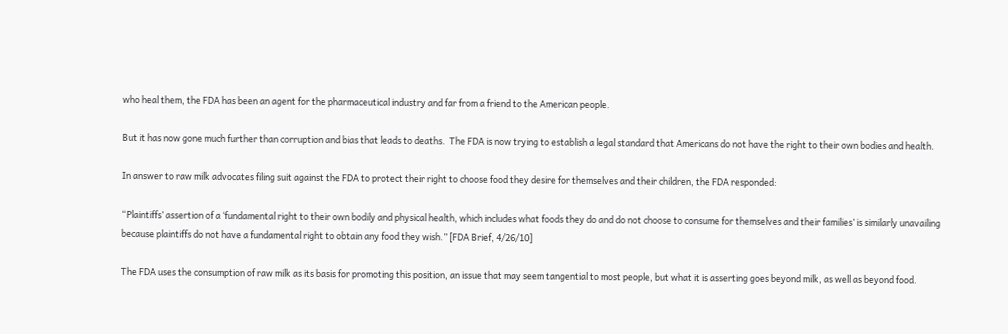who heal them, the FDA has been an agent for the pharmaceutical industry and far from a friend to the American people.

But it has now gone much further than corruption and bias that leads to deaths.  The FDA is now trying to establish a legal standard that Americans do not have the right to their own bodies and health.

In answer to raw milk advocates filing suit against the FDA to protect their right to choose food they desire for themselves and their children, the FDA responded:

“Plaintiffs’ assertion of a ‘fundamental right to their own bodily and physical health, which includes what foods they do and do not choose to consume for themselves and their families’ is similarly unavailing because plaintiffs do not have a fundamental right to obtain any food they wish.” [FDA Brief, 4/26/10]

The FDA uses the consumption of raw milk as its basis for promoting this position, an issue that may seem tangential to most people, but what it is asserting goes beyond milk, as well as beyond food.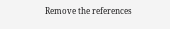Remove the references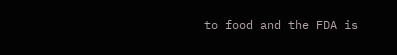to food and the FDA is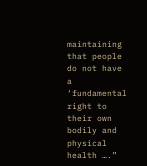maintaining that people do not have a ‘fundamental right to their own bodily and physical health ….”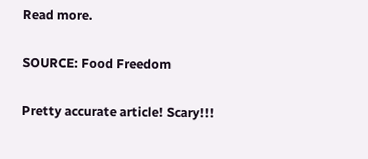Read more.

SOURCE: Food Freedom

Pretty accurate article! Scary!!!